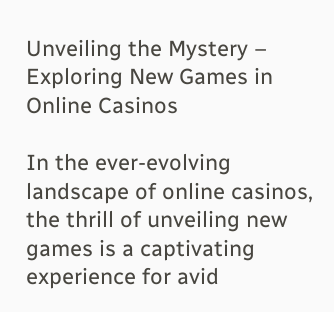Unveiling the Mystery – Exploring New Games in Online Casinos

In the ever-evolving landscape of online casinos, the thrill of unveiling new games is a captivating experience for avid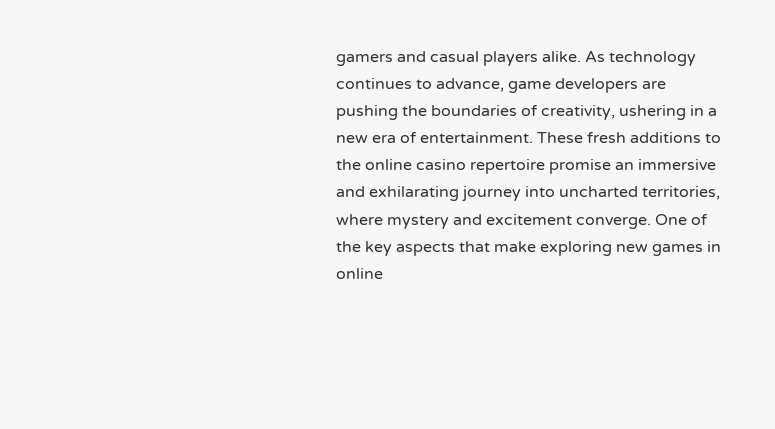gamers and casual players alike. As technology continues to advance, game developers are pushing the boundaries of creativity, ushering in a new era of entertainment. These fresh additions to the online casino repertoire promise an immersive and exhilarating journey into uncharted territories, where mystery and excitement converge. One of the key aspects that make exploring new games in online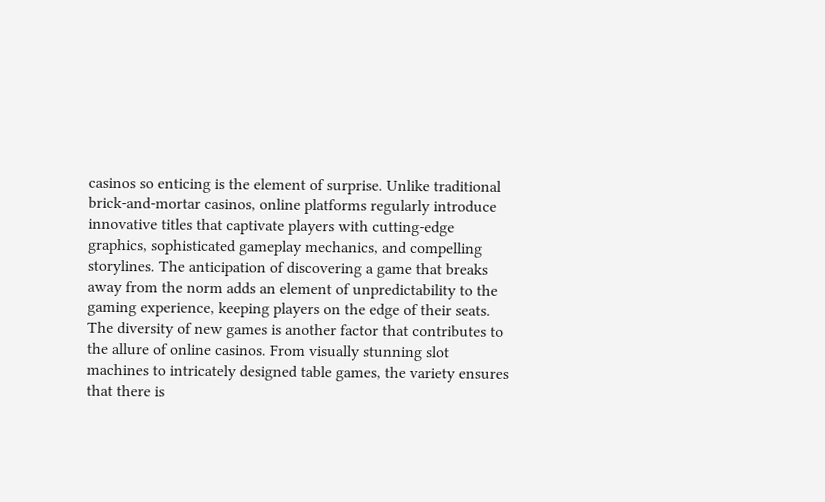casinos so enticing is the element of surprise. Unlike traditional brick-and-mortar casinos, online platforms regularly introduce innovative titles that captivate players with cutting-edge graphics, sophisticated gameplay mechanics, and compelling storylines. The anticipation of discovering a game that breaks away from the norm adds an element of unpredictability to the gaming experience, keeping players on the edge of their seats. The diversity of new games is another factor that contributes to the allure of online casinos. From visually stunning slot machines to intricately designed table games, the variety ensures that there is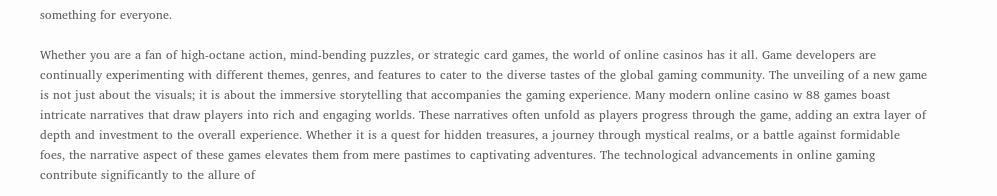something for everyone.

Whether you are a fan of high-octane action, mind-bending puzzles, or strategic card games, the world of online casinos has it all. Game developers are continually experimenting with different themes, genres, and features to cater to the diverse tastes of the global gaming community. The unveiling of a new game is not just about the visuals; it is about the immersive storytelling that accompanies the gaming experience. Many modern online casino w 88 games boast intricate narratives that draw players into rich and engaging worlds. These narratives often unfold as players progress through the game, adding an extra layer of depth and investment to the overall experience. Whether it is a quest for hidden treasures, a journey through mystical realms, or a battle against formidable foes, the narrative aspect of these games elevates them from mere pastimes to captivating adventures. The technological advancements in online gaming contribute significantly to the allure of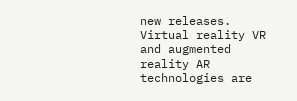new releases. Virtual reality VR and augmented reality AR technologies are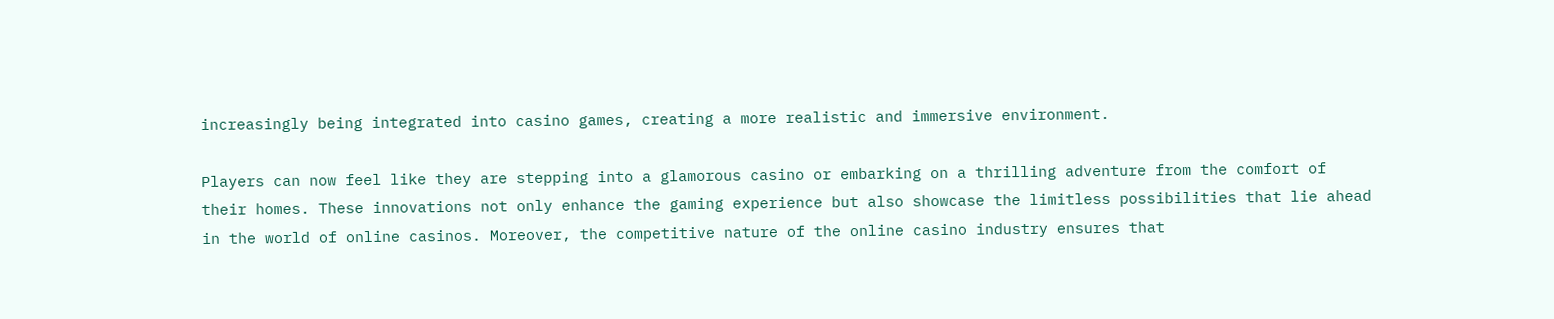increasingly being integrated into casino games, creating a more realistic and immersive environment.

Players can now feel like they are stepping into a glamorous casino or embarking on a thrilling adventure from the comfort of their homes. These innovations not only enhance the gaming experience but also showcase the limitless possibilities that lie ahead in the world of online casinos. Moreover, the competitive nature of the online casino industry ensures that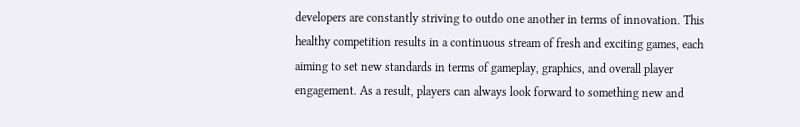developers are constantly striving to outdo one another in terms of innovation. This healthy competition results in a continuous stream of fresh and exciting games, each aiming to set new standards in terms of gameplay, graphics, and overall player engagement. As a result, players can always look forward to something new and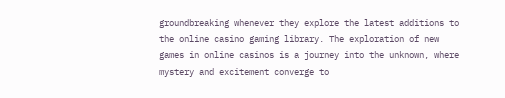groundbreaking whenever they explore the latest additions to the online casino gaming library. The exploration of new games in online casinos is a journey into the unknown, where mystery and excitement converge to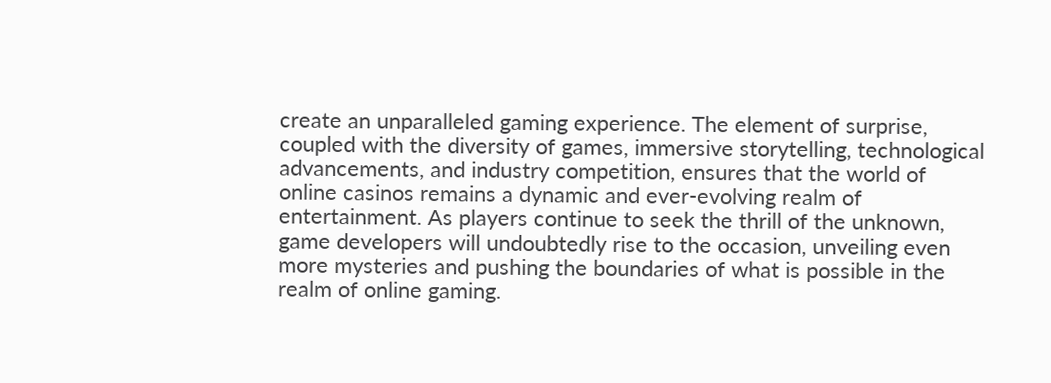create an unparalleled gaming experience. The element of surprise, coupled with the diversity of games, immersive storytelling, technological advancements, and industry competition, ensures that the world of online casinos remains a dynamic and ever-evolving realm of entertainment. As players continue to seek the thrill of the unknown, game developers will undoubtedly rise to the occasion, unveiling even more mysteries and pushing the boundaries of what is possible in the realm of online gaming.